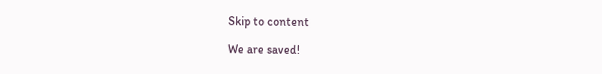Skip to content

We are saved!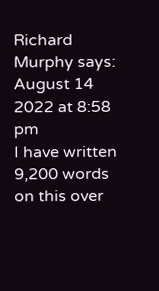Richard Murphy says:
August 14 2022 at 8:58 pm
I have written 9,200 words on this over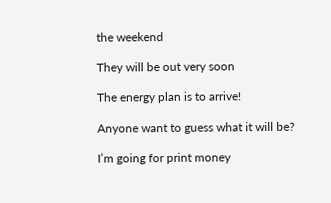the weekend

They will be out very soon

The energy plan is to arrive!

Anyone want to guess what it will be?

I’m going for print money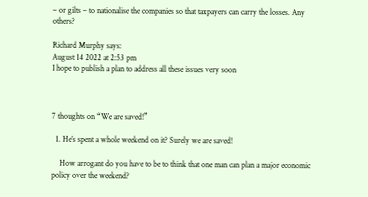– or gilts – to nationalise the companies so that taxpayers can carry the losses. Any others?

Richard Murphy says:
August 14 2022 at 2:53 pm
I hope to publish a plan to address all these issues very soon



7 thoughts on “We are saved!”

  1. He’s spent a whole weekend on it? Surely we are saved!

    How arrogant do you have to be to think that one man can plan a major economic policy over the weekend?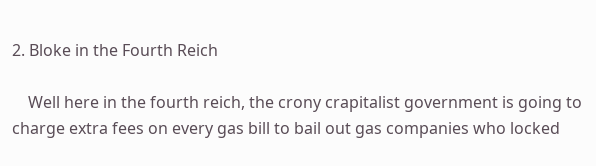2. Bloke in the Fourth Reich

    Well here in the fourth reich, the crony crapitalist government is going to charge extra fees on every gas bill to bail out gas companies who locked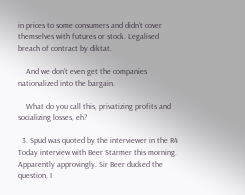in prices to some consumers and didn’t cover themselves with futures or stock. Legalised breach of contract by diktat.

    And we don’t even get the companies nationalized into the bargain.

    What do you call this, privatizing profits and socializing losses, eh?

  3. Spud was quoted by the interviewer in the R4 Today interview with Beer Starmer this morning. Apparently approvingly. Sir Beer ducked the question, I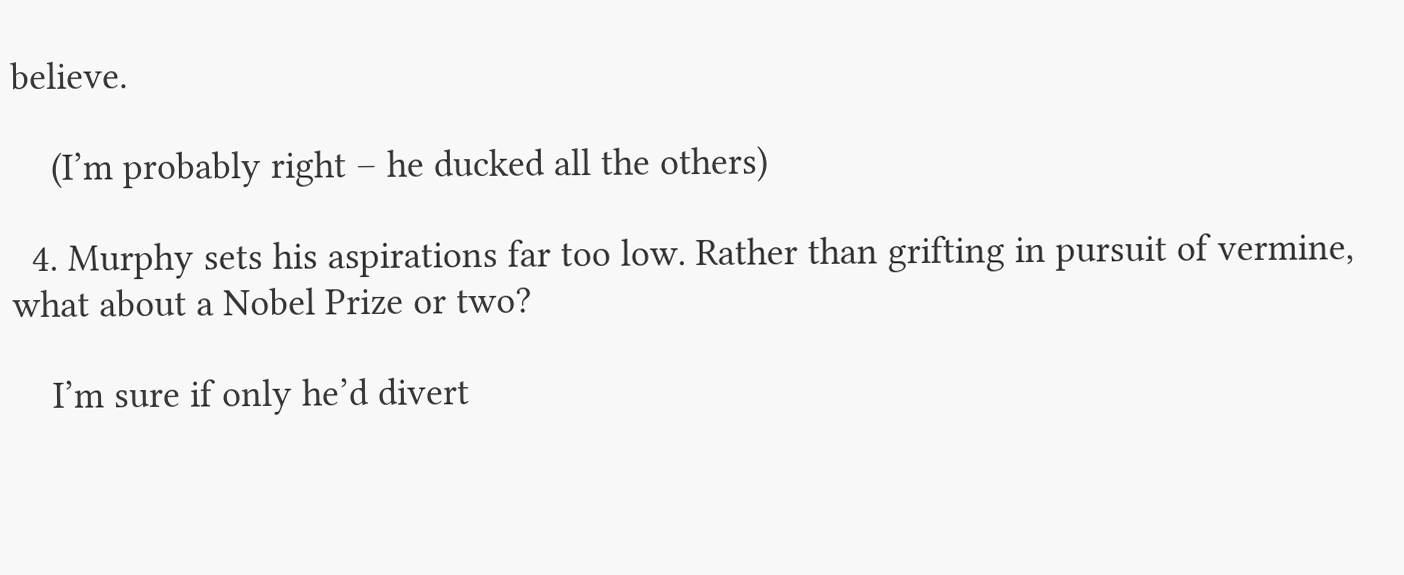believe.

    (I’m probably right – he ducked all the others)

  4. Murphy sets his aspirations far too low. Rather than grifting in pursuit of vermine, what about a Nobel Prize or two?

    I’m sure if only he’d divert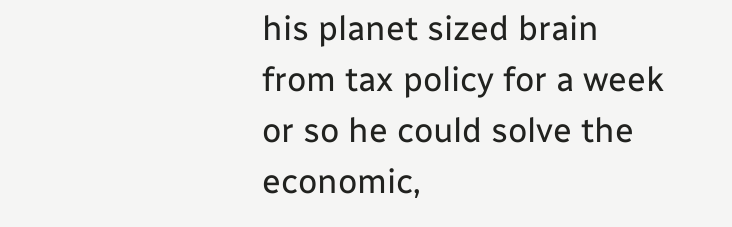his planet sized brain from tax policy for a week or so he could solve the economic,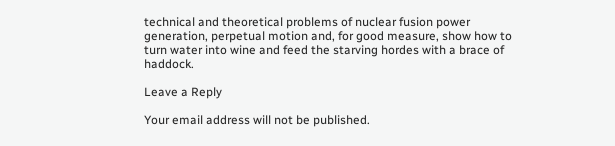technical and theoretical problems of nuclear fusion power generation, perpetual motion and, for good measure, show how to turn water into wine and feed the starving hordes with a brace of haddock.

Leave a Reply

Your email address will not be published.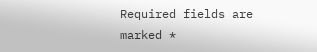Required fields are marked *